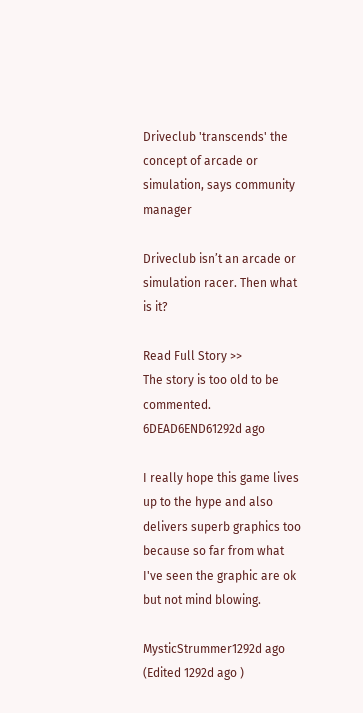Driveclub 'transcends' the concept of arcade or simulation, says community manager

Driveclub isn’t an arcade or simulation racer. Then what is it?

Read Full Story >>
The story is too old to be commented.
6DEAD6END61292d ago

I really hope this game lives up to the hype and also delivers superb graphics too because so far from what I've seen the graphic are ok but not mind blowing.

MysticStrummer1292d ago (Edited 1292d ago )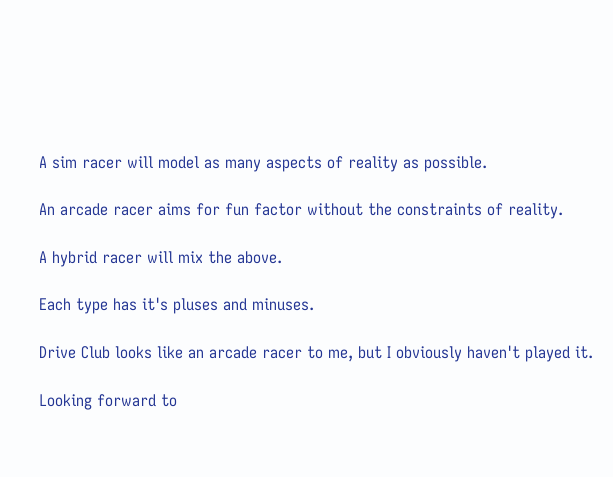A sim racer will model as many aspects of reality as possible.

An arcade racer aims for fun factor without the constraints of reality.

A hybrid racer will mix the above.

Each type has it's pluses and minuses.

Drive Club looks like an arcade racer to me, but I obviously haven't played it.

Looking forward to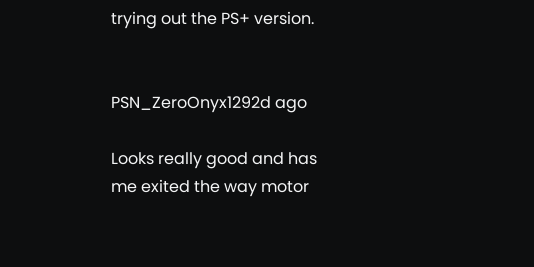trying out the PS+ version.


PSN_ZeroOnyx1292d ago

Looks really good and has me exited the way motor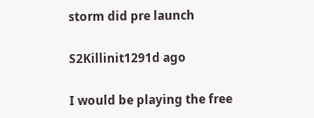storm did pre launch

S2Killinit1291d ago

I would be playing the free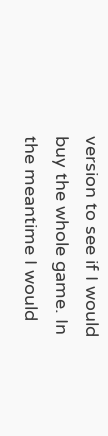version to see if I would buy the whole game. In the meantime I would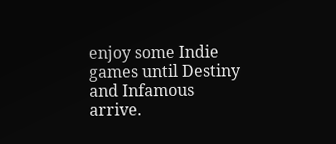enjoy some Indie games until Destiny and Infamous arrive.